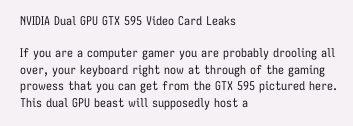NVIDIA Dual GPU GTX 595 Video Card Leaks

If you are a computer gamer you are probably drooling all over, your keyboard right now at through of the gaming prowess that you can get from the GTX 595 pictured here. This dual GPU beast will supposedly host a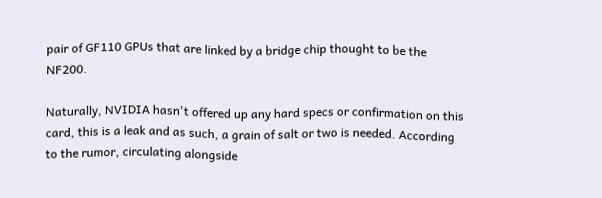pair of GF110 GPUs that are linked by a bridge chip thought to be the NF200.

Naturally, NVIDIA hasn't offered up any hard specs or confirmation on this card, this is a leak and as such, a grain of salt or two is needed. According to the rumor, circulating alongside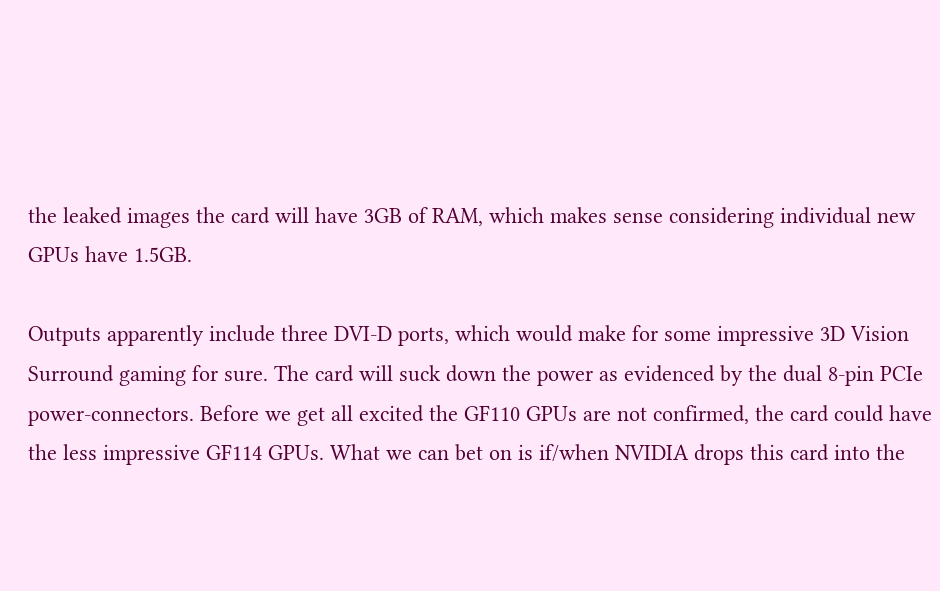the leaked images the card will have 3GB of RAM, which makes sense considering individual new GPUs have 1.5GB.

Outputs apparently include three DVI-D ports, which would make for some impressive 3D Vision Surround gaming for sure. The card will suck down the power as evidenced by the dual 8-pin PCIe power-connectors. Before we get all excited the GF110 GPUs are not confirmed, the card could have the less impressive GF114 GPUs. What we can bet on is if/when NVIDIA drops this card into the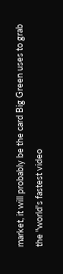market, it will probably be the card Big Green uses to grab the "world's fastest video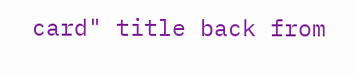card" title back from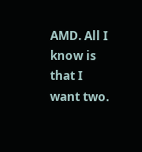AMD. All I know is that I want two.